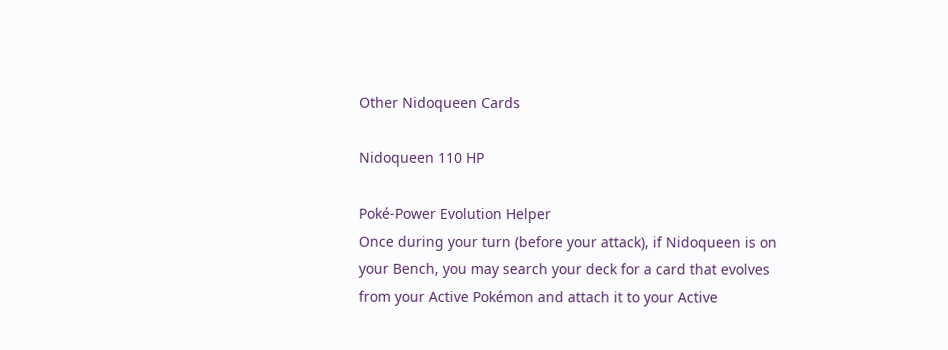Other Nidoqueen Cards

Nidoqueen 110 HP

Poké-Power Evolution Helper
Once during your turn (before your attack), if Nidoqueen is on your Bench, you may search your deck for a card that evolves from your Active Pokémon and attach it to your Active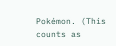Pokémon. (This counts as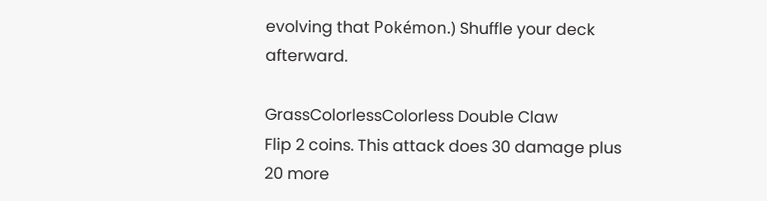evolving that Pokémon.) Shuffle your deck afterward.

GrassColorlessColorless Double Claw
Flip 2 coins. This attack does 30 damage plus 20 more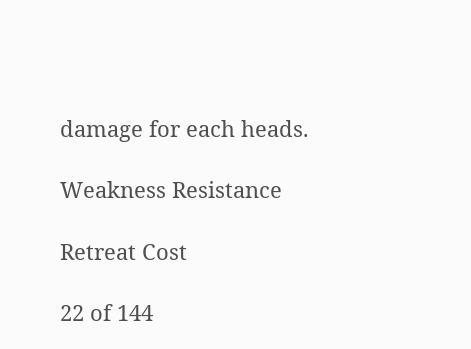damage for each heads.

Weakness Resistance

Retreat Cost

22 of 144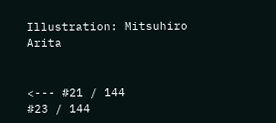Illustration: Mitsuhiro Arita


<--- #21 / 144
#23 / 144